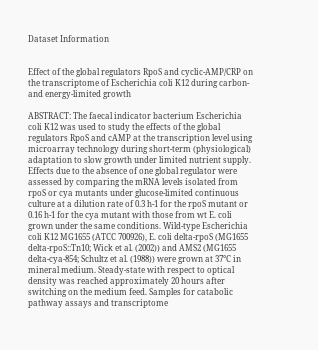Dataset Information


Effect of the global regulators RpoS and cyclic-AMP/CRP on the transcriptome of Escherichia coli K12 during carbon- and energy-limited growth

ABSTRACT: The faecal indicator bacterium Escherichia coli K12 was used to study the effects of the global regulators RpoS and cAMP at the transcription level using microarray technology during short-term (physiological) adaptation to slow growth under limited nutrient supply. Effects due to the absence of one global regulator were assessed by comparing the mRNA levels isolated from rpoS or cya mutants under glucose-limited continuous culture at a dilution rate of 0.3 h-1 for the rpoS mutant or 0.16 h-1 for the cya mutant with those from wt E. coli grown under the same conditions. Wild-type Escherichia coli K12 MG1655 (ATCC 700926), E. coli delta-rpoS (MG1655 delta-rpoS::Tn10; Wick et al. (2002)) and AMS2 (MG1655 delta-cya-854; Schultz et al. (1988)) were grown at 37°C in mineral medium. Steady-state with respect to optical density was reached approximately 20 hours after switching on the medium feed. Samples for catabolic pathway assays and transcriptome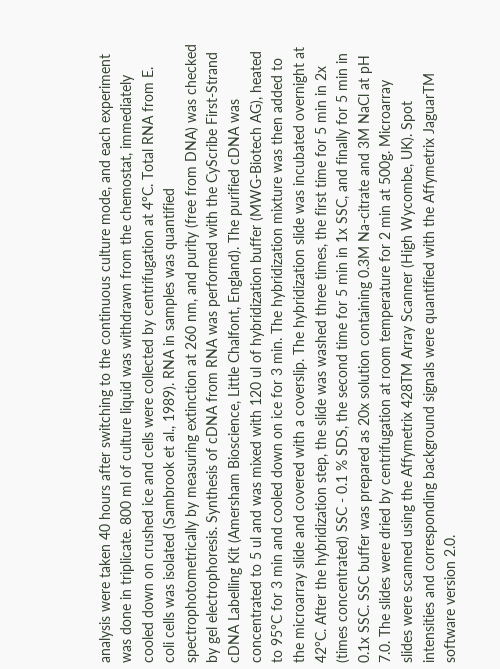analysis were taken 40 hours after switching to the continuous culture mode, and each experiment was done in triplicate. 800 ml of culture liquid was withdrawn from the chemostat, immediately cooled down on crushed ice and cells were collected by centrifugation at 4°C. Total RNA from E. coli cells was isolated (Sambrook et al., 1989). RNA in samples was quantified spectrophotometrically by measuring extinction at 260 nm, and purity (free from DNA) was checked by gel electrophoresis. Synthesis of cDNA from RNA was performed with the CyScribe First-Strand cDNA Labelling Kit (Amersham Bioscience, Little Chalfont, England). The purified cDNA was concentrated to 5 ul and was mixed with 120 ul of hybridization buffer (MWG-Biotech AG), heated to 95°C for 3 min and cooled down on ice for 3 min. The hybridization mixture was then added to the microarray slide and covered with a coverslip. The hybridization slide was incubated overnight at 42°C. After the hybridization step, the slide was washed three times, the first time for 5 min in 2x (times concentrated) SSC - 0.1 % SDS, the second time for 5 min in 1x SSC, and finally for 5 min in 0.1x SSC. SSC buffer was prepared as 20x solution containing 0.3M Na-citrate and 3M NaCl at pH 7.0. The slides were dried by centrifugation at room temperature for 2 min at 500g. Microarray slides were scanned using the Affymetrix 428TM Array Scanner (High Wycombe, UK). Spot intensities and corresponding background signals were quantified with the Affymetrix JaguarTM software version 2.0.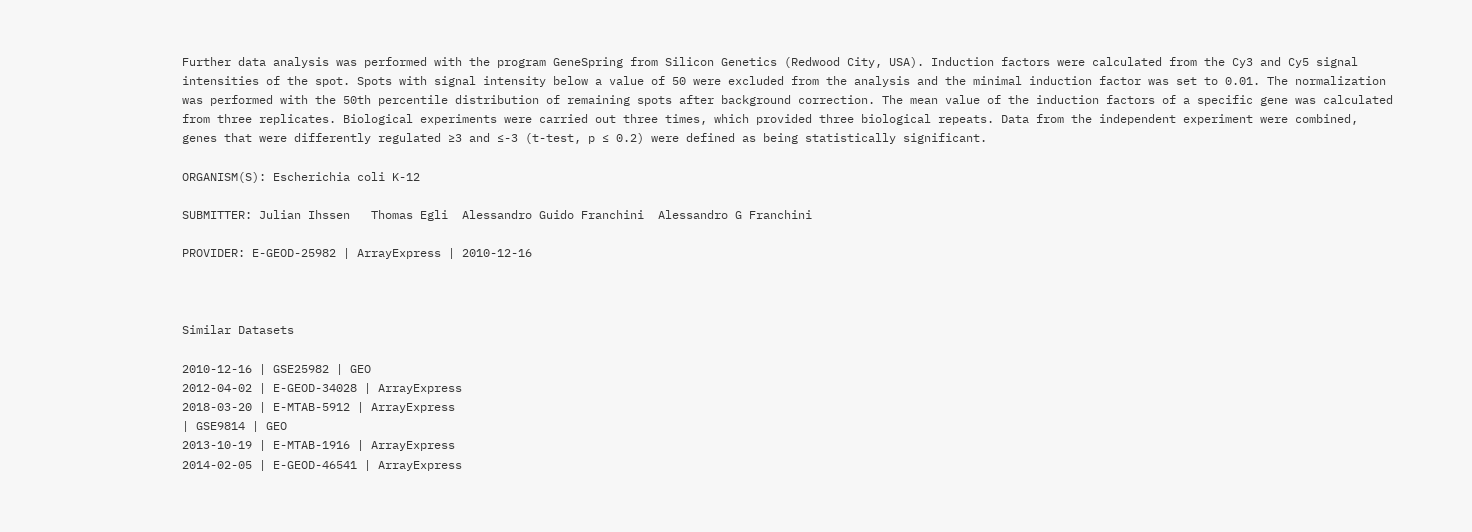Further data analysis was performed with the program GeneSpring from Silicon Genetics (Redwood City, USA). Induction factors were calculated from the Cy3 and Cy5 signal intensities of the spot. Spots with signal intensity below a value of 50 were excluded from the analysis and the minimal induction factor was set to 0.01. The normalization was performed with the 50th percentile distribution of remaining spots after background correction. The mean value of the induction factors of a specific gene was calculated from three replicates. Biological experiments were carried out three times, which provided three biological repeats. Data from the independent experiment were combined, genes that were differently regulated ≥3 and ≤-3 (t-test, p ≤ 0.2) were defined as being statistically significant.

ORGANISM(S): Escherichia coli K-12

SUBMITTER: Julian Ihssen   Thomas Egli  Alessandro Guido Franchini  Alessandro G Franchini

PROVIDER: E-GEOD-25982 | ArrayExpress | 2010-12-16



Similar Datasets

2010-12-16 | GSE25982 | GEO
2012-04-02 | E-GEOD-34028 | ArrayExpress
2018-03-20 | E-MTAB-5912 | ArrayExpress
| GSE9814 | GEO
2013-10-19 | E-MTAB-1916 | ArrayExpress
2014-02-05 | E-GEOD-46541 | ArrayExpress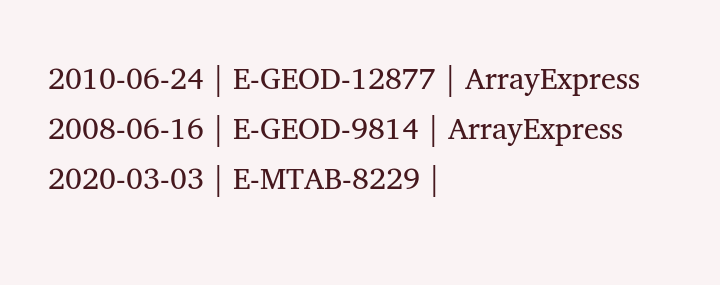2010-06-24 | E-GEOD-12877 | ArrayExpress
2008-06-16 | E-GEOD-9814 | ArrayExpress
2020-03-03 | E-MTAB-8229 |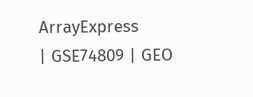ArrayExpress
| GSE74809 | GEO